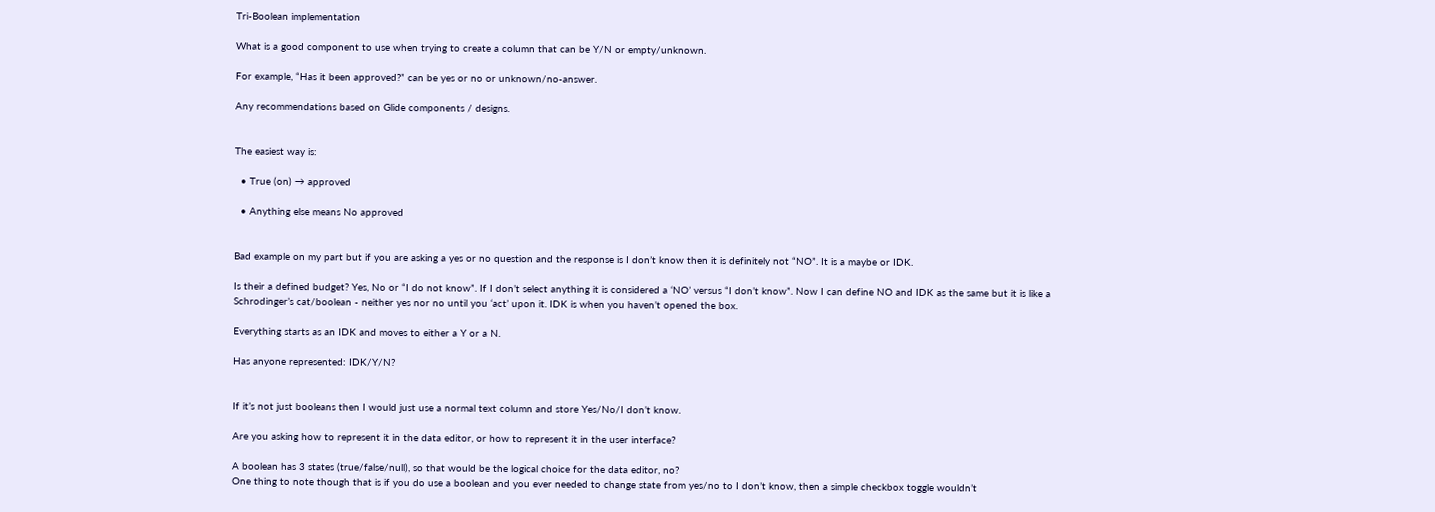Tri-Boolean implementation

What is a good component to use when trying to create a column that can be Y/N or empty/unknown.

For example, “Has it been approved?” can be yes or no or unknown/no-answer.

Any recommendations based on Glide components / designs.


The easiest way is:

  • True (on) → approved

  • Anything else means No approved


Bad example on my part but if you are asking a yes or no question and the response is I don’t know then it is definitely not “NO”. It is a maybe or IDK.

Is their a defined budget? Yes, No or “I do not know”. If I don’t select anything it is considered a ‘NO’ versus “I don’t know”. Now I can define NO and IDK as the same but it is like a Schrodinger’s cat/boolean - neither yes nor no until you ‘act’ upon it. IDK is when you haven’t opened the box.

Everything starts as an IDK and moves to either a Y or a N.

Has anyone represented: IDK/Y/N?


If it’s not just booleans then I would just use a normal text column and store Yes/No/I don’t know.

Are you asking how to represent it in the data editor, or how to represent it in the user interface?

A boolean has 3 states (true/false/null), so that would be the logical choice for the data editor, no?
One thing to note though that is if you do use a boolean and you ever needed to change state from yes/no to I don’t know, then a simple checkbox toggle wouldn’t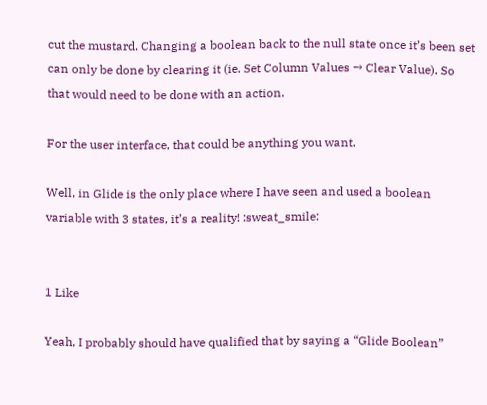cut the mustard. Changing a boolean back to the null state once it’s been set can only be done by clearing it (ie. Set Column Values → Clear Value). So that would need to be done with an action.

For the user interface, that could be anything you want.

Well, in Glide is the only place where I have seen and used a boolean variable with 3 states, it’s a reality! :sweat_smile:


1 Like

Yeah, I probably should have qualified that by saying a “Glide Boolean”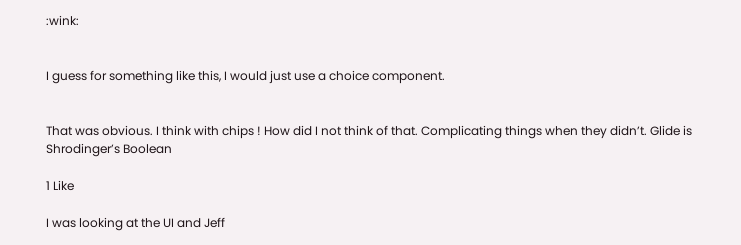:wink:


I guess for something like this, I would just use a choice component.


That was obvious. I think with chips ! How did I not think of that. Complicating things when they didn’t. Glide is Shrodinger’s Boolean

1 Like

I was looking at the UI and Jeff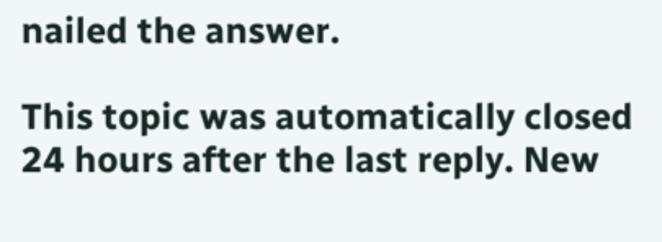nailed the answer.

This topic was automatically closed 24 hours after the last reply. New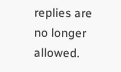replies are no longer allowed.